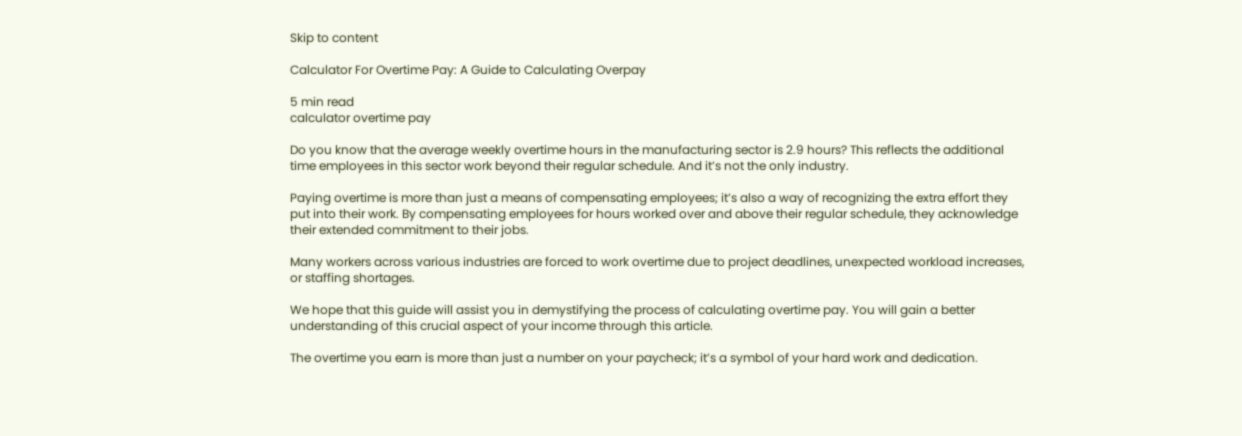Skip to content

Calculator For Overtime Pay: A Guide to Calculating Overpay

5 min read
calculator overtime pay

Do you know that the average weekly overtime hours in the manufacturing sector is 2.9 hours? This reflects the additional time employees in this sector work beyond their regular schedule. And it’s not the only industry.

Paying overtime is more than just a means of compensating employees; it’s also a way of recognizing the extra effort they put into their work. By compensating employees for hours worked over and above their regular schedule, they acknowledge their extended commitment to their jobs.

Many workers across various industries are forced to work overtime due to project deadlines, unexpected workload increases, or staffing shortages.

We hope that this guide will assist you in demystifying the process of calculating overtime pay. You will gain a better understanding of this crucial aspect of your income through this article.

The overtime you earn is more than just a number on your paycheck; it’s a symbol of your hard work and dedication.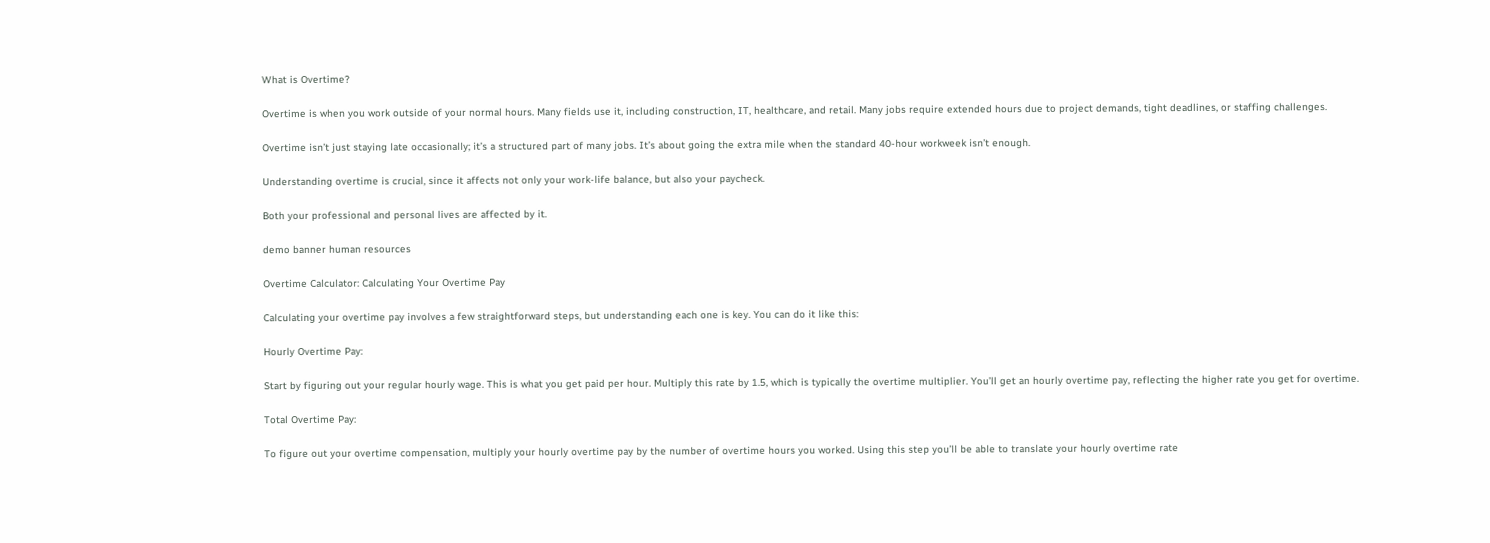What is Overtime?

Overtime is when you work outside of your normal hours. Many fields use it, including construction, IT, healthcare, and retail. Many jobs require extended hours due to project demands, tight deadlines, or staffing challenges.

Overtime isn’t just staying late occasionally; it’s a structured part of many jobs. It’s about going the extra mile when the standard 40-hour workweek isn’t enough.

Understanding overtime is crucial, since it affects not only your work-life balance, but also your paycheck.

Both your professional and personal lives are affected by it.

demo banner human resources

Overtime Calculator: Calculating Your Overtime Pay

Calculating your overtime pay involves a few straightforward steps, but understanding each one is key. You can do it like this:

Hourly Overtime Pay:

Start by figuring out your regular hourly wage. This is what you get paid per hour. Multiply this rate by 1.5, which is typically the overtime multiplier. You’ll get an hourly overtime pay, reflecting the higher rate you get for overtime.

Total Overtime Pay:

To figure out your overtime compensation, multiply your hourly overtime pay by the number of overtime hours you worked. Using this step you’ll be able to translate your hourly overtime rate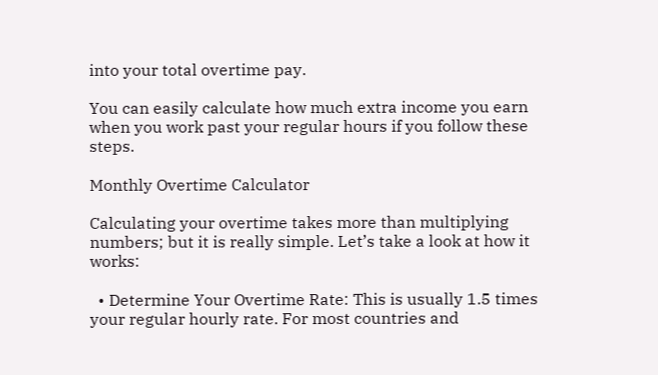into your total overtime pay.

You can easily calculate how much extra income you earn when you work past your regular hours if you follow these steps.

Monthly Overtime Calculator

Calculating your overtime takes more than multiplying numbers; but it is really simple. Let’s take a look at how it works:

  • Determine Your Overtime Rate: This is usually 1.5 times your regular hourly rate. For most countries and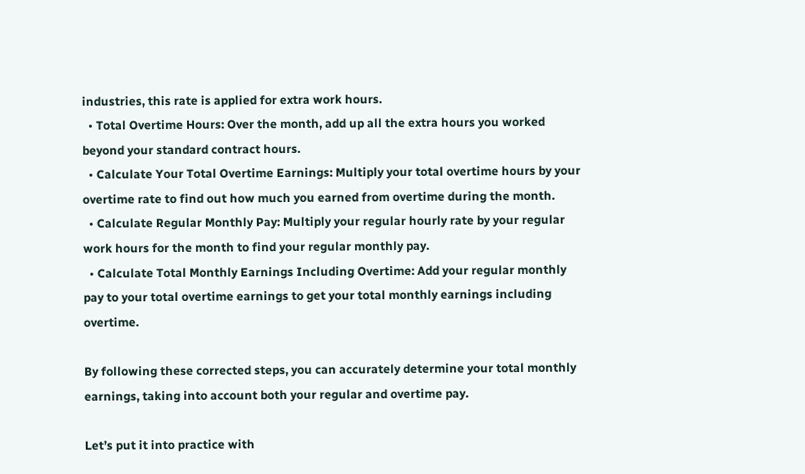industries, this rate is applied for extra work hours.
  • Total Overtime Hours: Over the month, add up all the extra hours you worked beyond your standard contract hours.
  • Calculate Your Total Overtime Earnings: Multiply your total overtime hours by your overtime rate to find out how much you earned from overtime during the month.
  • Calculate Regular Monthly Pay: Multiply your regular hourly rate by your regular work hours for the month to find your regular monthly pay.
  • Calculate Total Monthly Earnings Including Overtime: Add your regular monthly pay to your total overtime earnings to get your total monthly earnings including overtime.

By following these corrected steps, you can accurately determine your total monthly earnings, taking into account both your regular and overtime pay.

Let’s put it into practice with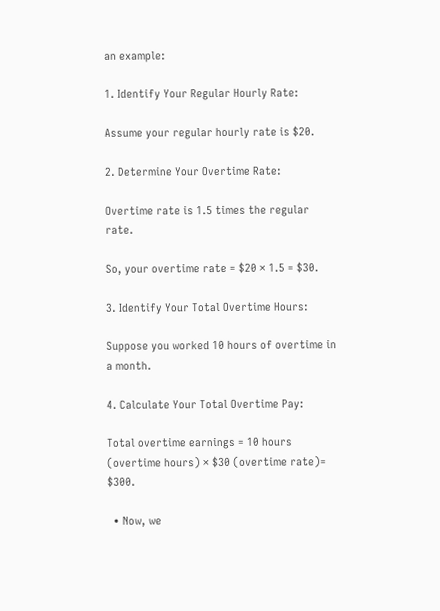an example:

1. Identify Your Regular Hourly Rate:

Assume your regular hourly rate is $20.

2. Determine Your Overtime Rate:

Overtime rate is 1.5 times the regular rate.

So, your overtime rate = $20 × 1.5 = $30.

3. Identify Your Total Overtime Hours:

Suppose you worked 10 hours of overtime in a month.

4. Calculate Your Total Overtime Pay:

Total overtime earnings = 10 hours (overtime hours) × $30 (overtime rate)= $300.

  • Now, we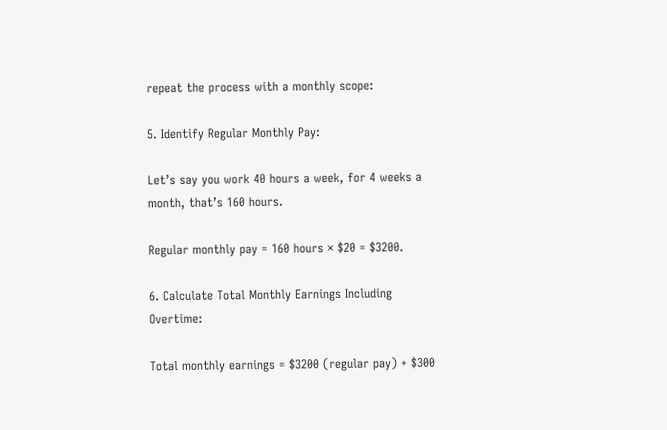repeat the process with a monthly scope:

5. Identify Regular Monthly Pay:

Let’s say you work 40 hours a week, for 4 weeks a month, that’s 160 hours.

Regular monthly pay = 160 hours × $20 = $3200.

6. Calculate Total Monthly Earnings Including Overtime:

Total monthly earnings = $3200 (regular pay) + $300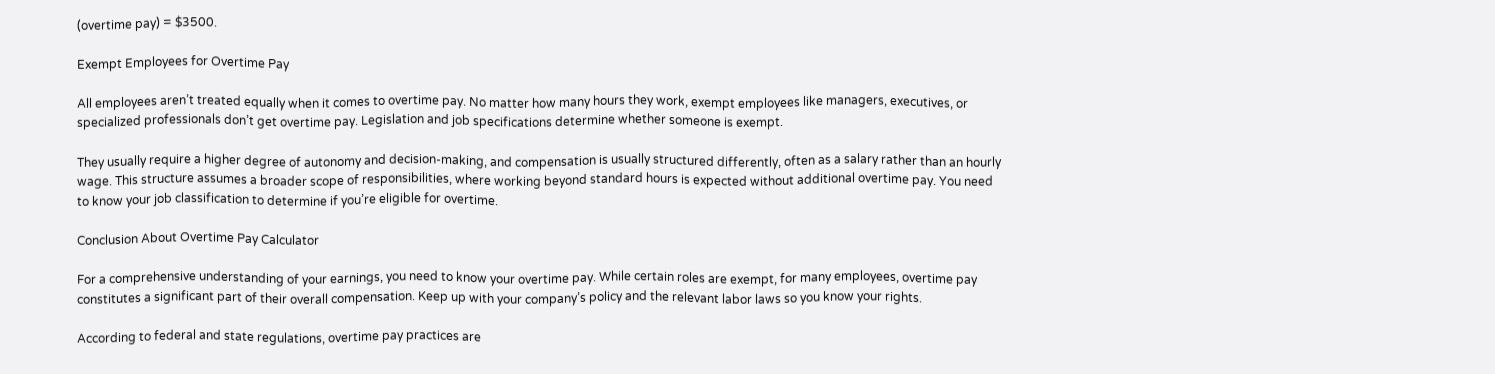(overtime pay) = $3500.

Exempt Employees for Overtime Pay

All employees aren’t treated equally when it comes to overtime pay. No matter how many hours they work, exempt employees like managers, executives, or specialized professionals don’t get overtime pay. Legislation and job specifications determine whether someone is exempt.

They usually require a higher degree of autonomy and decision-making, and compensation is usually structured differently, often as a salary rather than an hourly wage. This structure assumes a broader scope of responsibilities, where working beyond standard hours is expected without additional overtime pay. You need to know your job classification to determine if you’re eligible for overtime.

Conclusion About Overtime Pay Calculator

For a comprehensive understanding of your earnings, you need to know your overtime pay. While certain roles are exempt, for many employees, overtime pay constitutes a significant part of their overall compensation. Keep up with your company’s policy and the relevant labor laws so you know your rights.

According to federal and state regulations, overtime pay practices are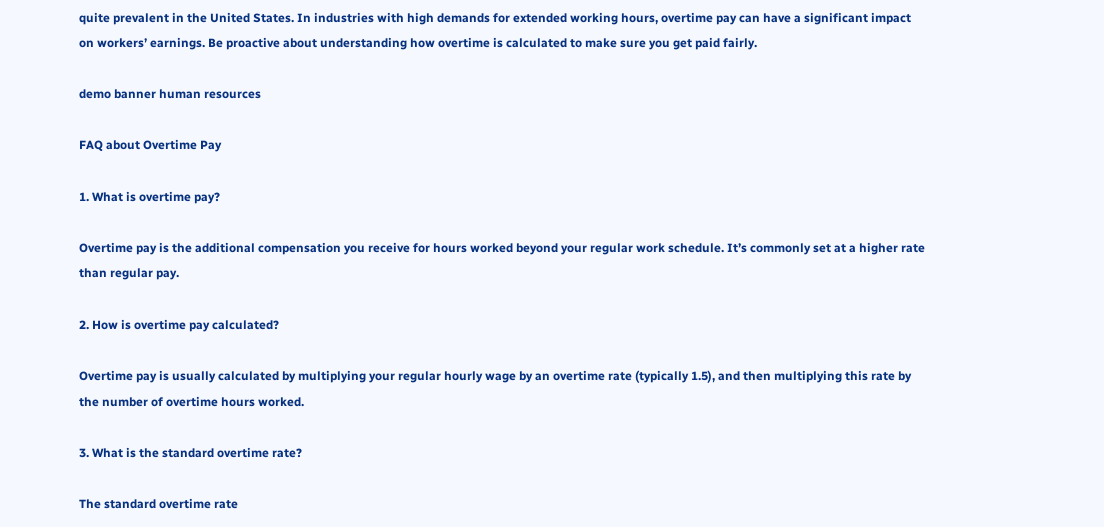quite prevalent in the United States. In industries with high demands for extended working hours, overtime pay can have a significant impact on workers’ earnings. Be proactive about understanding how overtime is calculated to make sure you get paid fairly.

demo banner human resources

FAQ about Overtime Pay

1. What is overtime pay?

Overtime pay is the additional compensation you receive for hours worked beyond your regular work schedule. It’s commonly set at a higher rate than regular pay.

2. How is overtime pay calculated?

Overtime pay is usually calculated by multiplying your regular hourly wage by an overtime rate (typically 1.5), and then multiplying this rate by the number of overtime hours worked.

3. What is the standard overtime rate?

The standard overtime rate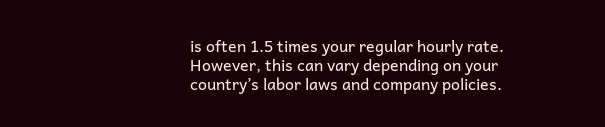is often 1.5 times your regular hourly rate. However, this can vary depending on your country’s labor laws and company policies.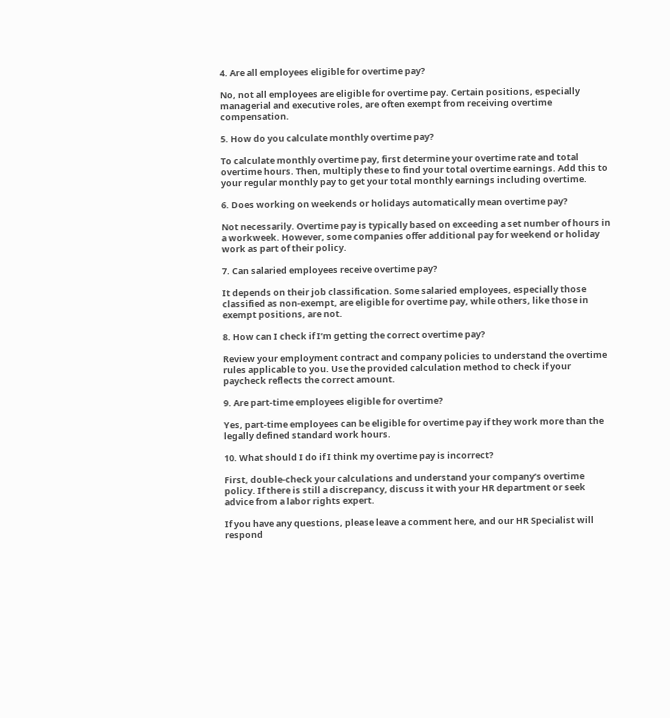4. Are all employees eligible for overtime pay?

No, not all employees are eligible for overtime pay. Certain positions, especially managerial and executive roles, are often exempt from receiving overtime compensation.

5. How do you calculate monthly overtime pay?

To calculate monthly overtime pay, first determine your overtime rate and total overtime hours. Then, multiply these to find your total overtime earnings. Add this to your regular monthly pay to get your total monthly earnings including overtime.

6. Does working on weekends or holidays automatically mean overtime pay?

Not necessarily. Overtime pay is typically based on exceeding a set number of hours in a workweek. However, some companies offer additional pay for weekend or holiday work as part of their policy.

7. Can salaried employees receive overtime pay?

It depends on their job classification. Some salaried employees, especially those classified as non-exempt, are eligible for overtime pay, while others, like those in exempt positions, are not.

8. How can I check if I’m getting the correct overtime pay?

Review your employment contract and company policies to understand the overtime rules applicable to you. Use the provided calculation method to check if your paycheck reflects the correct amount.

9. Are part-time employees eligible for overtime?

Yes, part-time employees can be eligible for overtime pay if they work more than the legally defined standard work hours.

10. What should I do if I think my overtime pay is incorrect?

First, double-check your calculations and understand your company’s overtime policy. If there is still a discrepancy, discuss it with your HR department or seek advice from a labor rights expert.

If you have any questions, please leave a comment here, and our HR Specialist will respond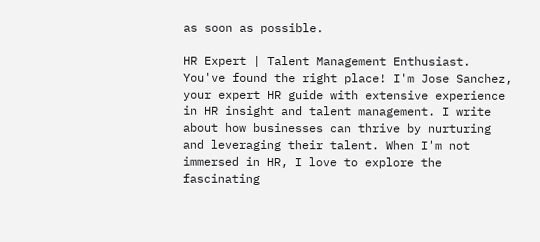as soon as possible.

HR Expert | Talent Management Enthusiast. You've found the right place! I'm Jose Sanchez, your expert HR guide with extensive experience in HR insight and talent management. I write about how businesses can thrive by nurturing and leveraging their talent. When I'm not immersed in HR, I love to explore the fascinating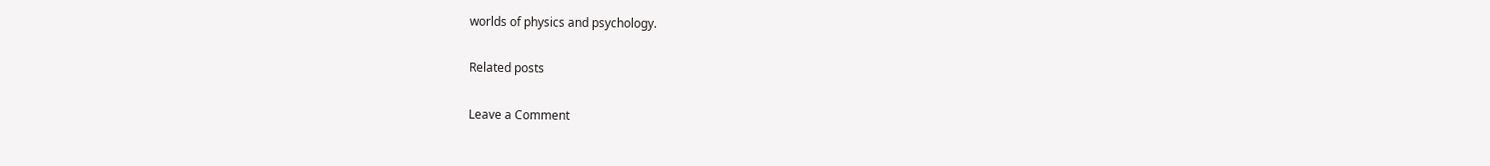worlds of physics and psychology.

Related posts

Leave a Comment